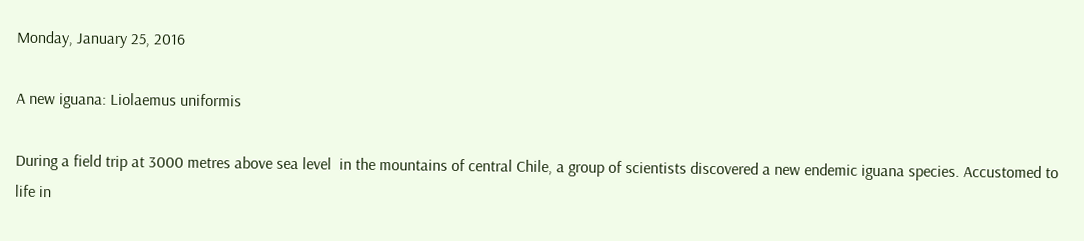Monday, January 25, 2016

A new iguana: Liolaemus uniformis

During a field trip at 3000 metres above sea level  in the mountains of central Chile, a group of scientists discovered a new endemic iguana species. Accustomed to life in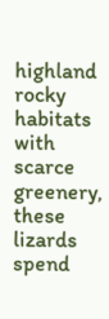highland rocky habitats with scarce greenery, these lizards spend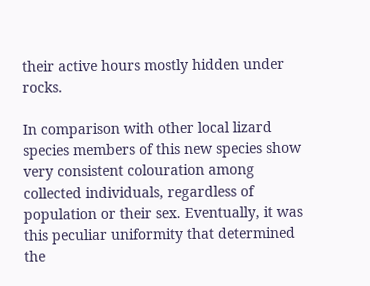their active hours mostly hidden under rocks.

In comparison with other local lizard species members of this new species show very consistent colouration among collected individuals, regardless of population or their sex. Eventually, it was this peculiar uniformity that determined the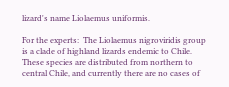lizard's name Liolaemus uniformis.

For the experts:  The Liolaemus nigroviridis group is a clade of highland lizards endemic to Chile. These species are distributed from northern to central Chile, and currently there are no cases of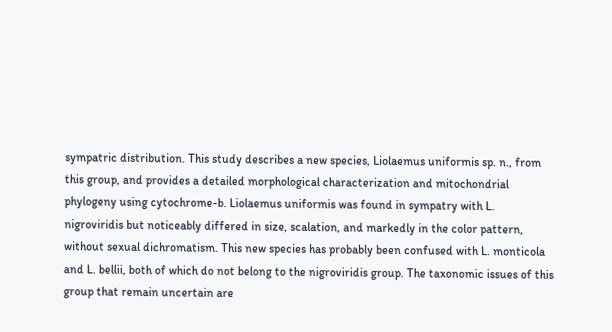sympatric distribution. This study describes a new species, Liolaemus uniformis sp. n., from this group, and provides a detailed morphological characterization and mitochondrial phylogeny using cytochrome-b. Liolaemus uniformis was found in sympatry with L. nigroviridis but noticeably differed in size, scalation, and markedly in the color pattern, without sexual dichromatism. This new species has probably been confused with L. monticola and L. bellii, both of which do not belong to the nigroviridis group. The taxonomic issues of this group that remain uncertain are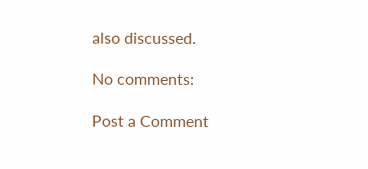also discussed.

No comments:

Post a Comment